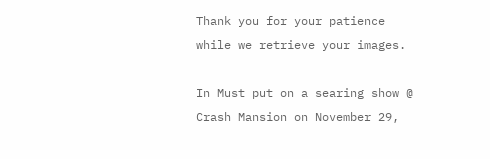Thank you for your patience while we retrieve your images.

In Must put on a searing show @ Crash Mansion on November 29,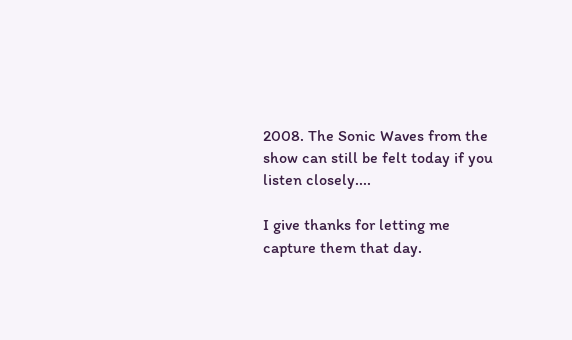2008. The Sonic Waves from the show can still be felt today if you listen closely....

I give thanks for letting me capture them that day.